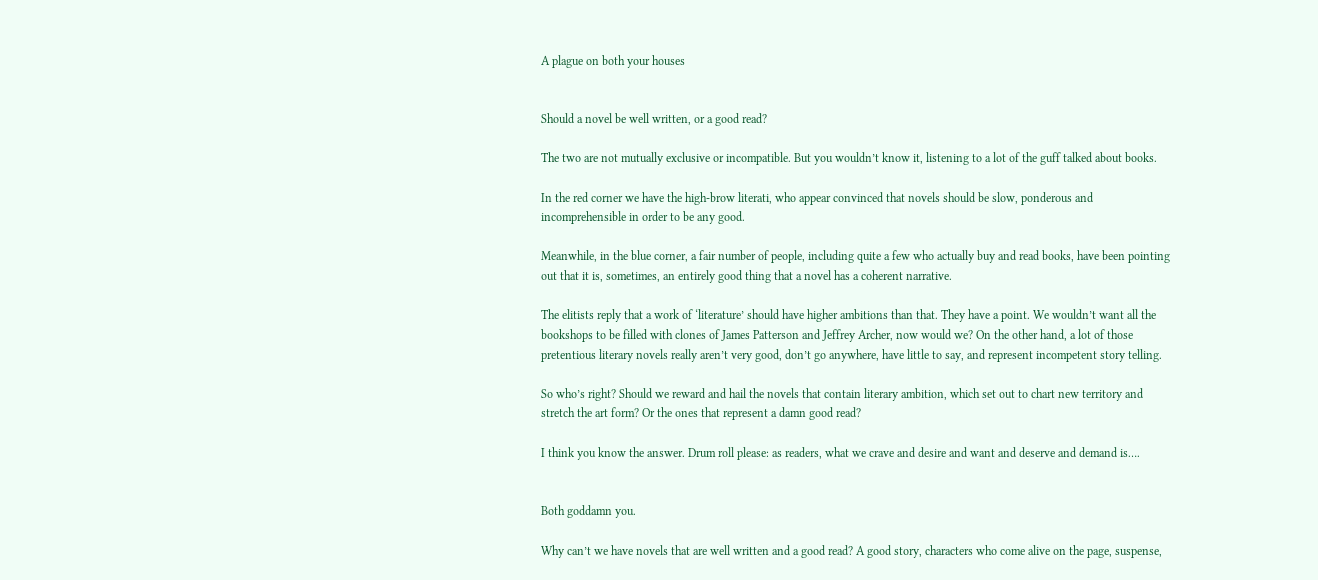A plague on both your houses


Should a novel be well written, or a good read?

The two are not mutually exclusive or incompatible. But you wouldn’t know it, listening to a lot of the guff talked about books.

In the red corner we have the high-brow literati, who appear convinced that novels should be slow, ponderous and incomprehensible in order to be any good.

Meanwhile, in the blue corner, a fair number of people, including quite a few who actually buy and read books, have been pointing out that it is, sometimes, an entirely good thing that a novel has a coherent narrative.

The elitists reply that a work of ‘literature’ should have higher ambitions than that. They have a point. We wouldn’t want all the bookshops to be filled with clones of James Patterson and Jeffrey Archer, now would we? On the other hand, a lot of those pretentious literary novels really aren’t very good, don’t go anywhere, have little to say, and represent incompetent story telling.

So who’s right? Should we reward and hail the novels that contain literary ambition, which set out to chart new territory and stretch the art form? Or the ones that represent a damn good read?

I think you know the answer. Drum roll please: as readers, what we crave and desire and want and deserve and demand is….


Both goddamn you.

Why can’t we have novels that are well written and a good read? A good story, characters who come alive on the page, suspense,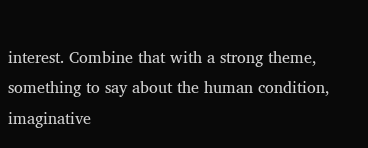interest. Combine that with a strong theme, something to say about the human condition, imaginative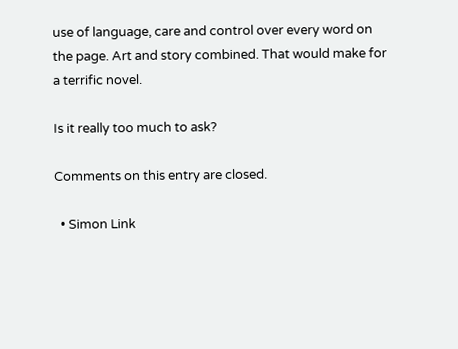use of language, care and control over every word on the page. Art and story combined. That would make for a terrific novel.

Is it really too much to ask?

Comments on this entry are closed.

  • Simon Link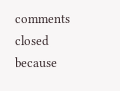comments closed because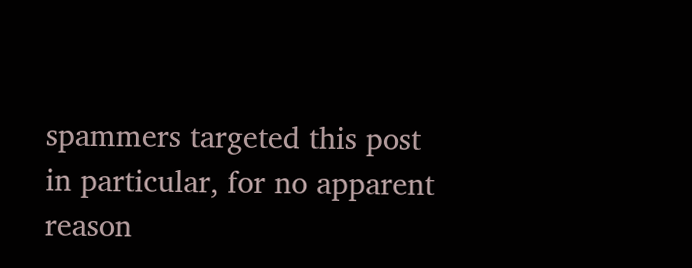spammers targeted this post in particular, for no apparent reason